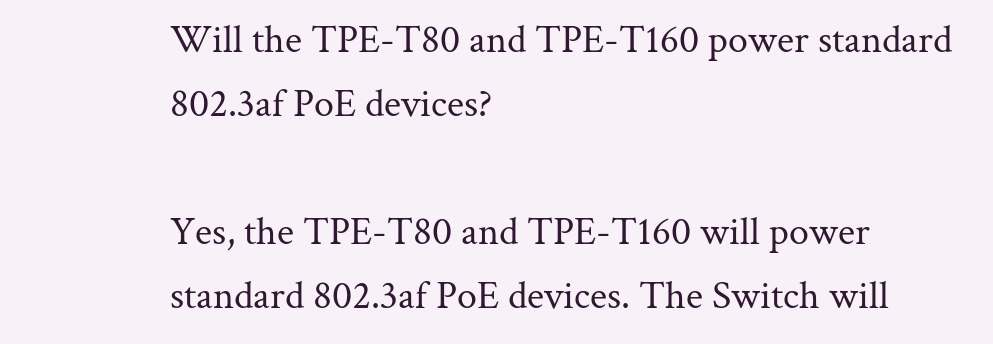Will the TPE-T80 and TPE-T160 power standard 802.3af PoE devices?

Yes, the TPE-T80 and TPE-T160 will power standard 802.3af PoE devices. The Switch will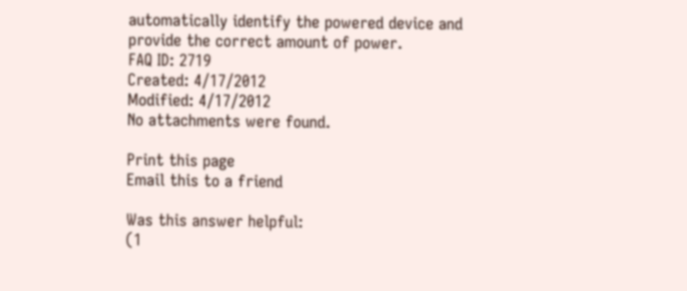automatically identify the powered device and provide the correct amount of power.
FAQ ID: 2719
Created: 4/17/2012
Modified: 4/17/2012
No attachments were found.

Print this page
Email this to a friend

Was this answer helpful:
(1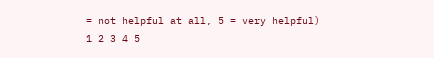= not helpful at all, 5 = very helpful)
1 2 3 4 5